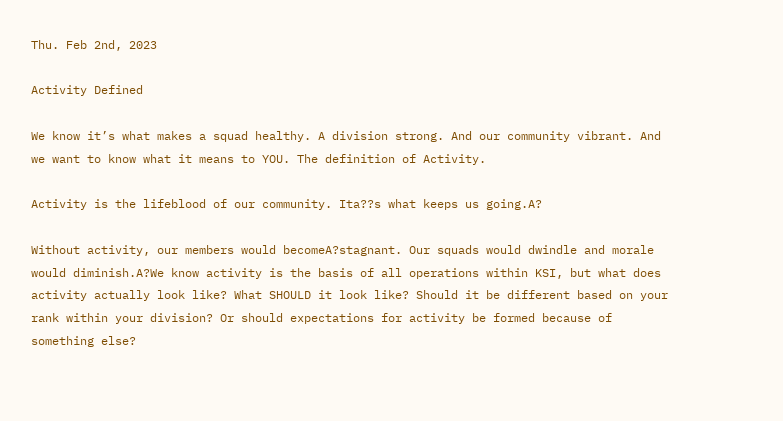Thu. Feb 2nd, 2023

Activity Defined

We know it’s what makes a squad healthy. A division strong. And our community vibrant. And we want to know what it means to YOU. The definition of Activity.

Activity is the lifeblood of our community. Ita??s what keeps us going.A?

Without activity, our members would becomeA?stagnant. Our squads would dwindle and morale would diminish.A?We know activity is the basis of all operations within KSI, but what does activity actually look like? What SHOULD it look like? Should it be different based on your rank within your division? Or should expectations for activity be formed because of something else?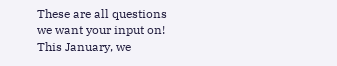These are all questions we want your input on! This January, we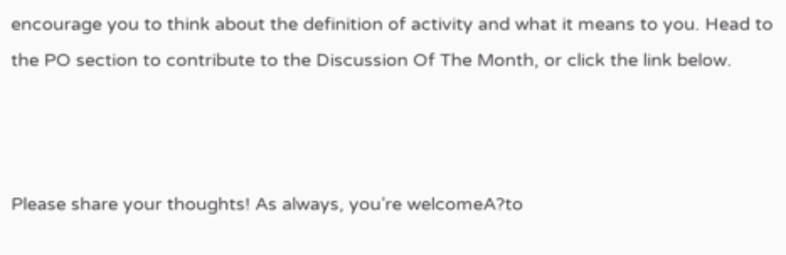encourage you to think about the definition of activity and what it means to you. Head to the PO section to contribute to the Discussion Of The Month, or click the link below.



Please share your thoughts! As always, you’re welcomeA?to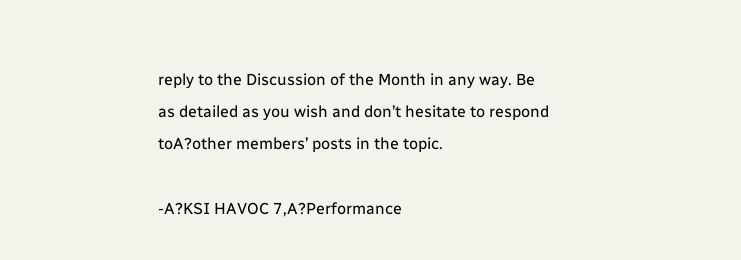reply to the Discussion of the Month in any way. Be as detailed as you wish and don’t hesitate to respond toA?other members’ posts in the topic.

-A?KSI HAVOC 7,A?Performance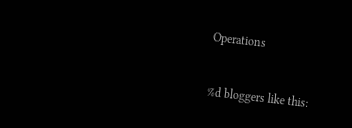Operations


%d bloggers like this: